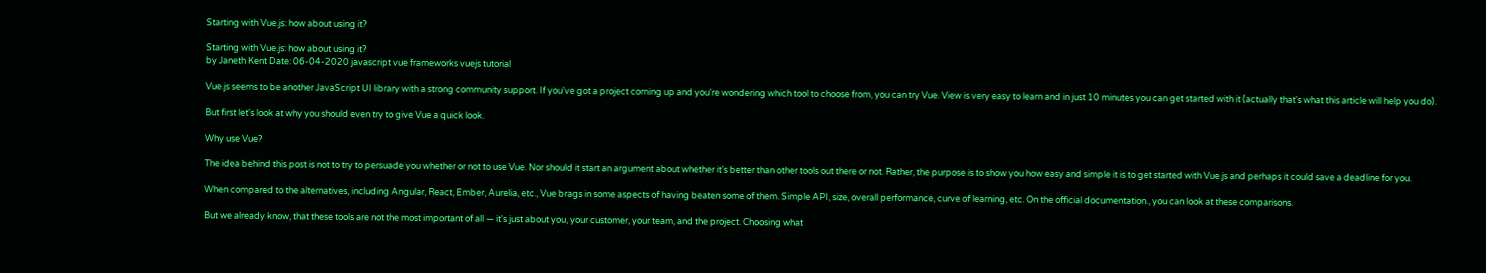Starting with Vue.js: how about using it?

Starting with Vue.js: how about using it?
by Janeth Kent Date: 06-04-2020 javascript vue frameworks vuejs tutorial

Vue.js seems to be another JavaScript UI library with a strong community support. If you've got a project coming up and you're wondering which tool to choose from, you can try Vue. View is very easy to learn and in just 10 minutes you can get started with it (actually that's what this article will help you do).

But first let's look at why you should even try to give Vue a quick look.

Why use Vue?

The idea behind this post is not to try to persuade you whether or not to use Vue. Nor should it start an argument about whether it's better than other tools out there or not. Rather, the purpose is to show you how easy and simple it is to get started with Vue.js and perhaps it could save a deadline for you.

When compared to the alternatives, including Angular, React, Ember, Aurelia, etc., Vue brags in some aspects of having beaten some of them. Simple API, size, overall performance, curve of learning, etc. On the official documentation., you can look at these comparisons.

But we already know, that these tools are not the most important of all — it's just about you, your customer, your team, and the project. Choosing what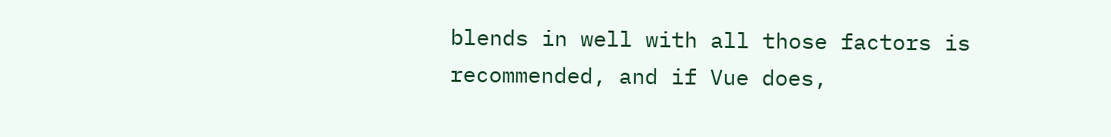blends in well with all those factors is recommended, and if Vue does,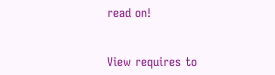read on!


View requires to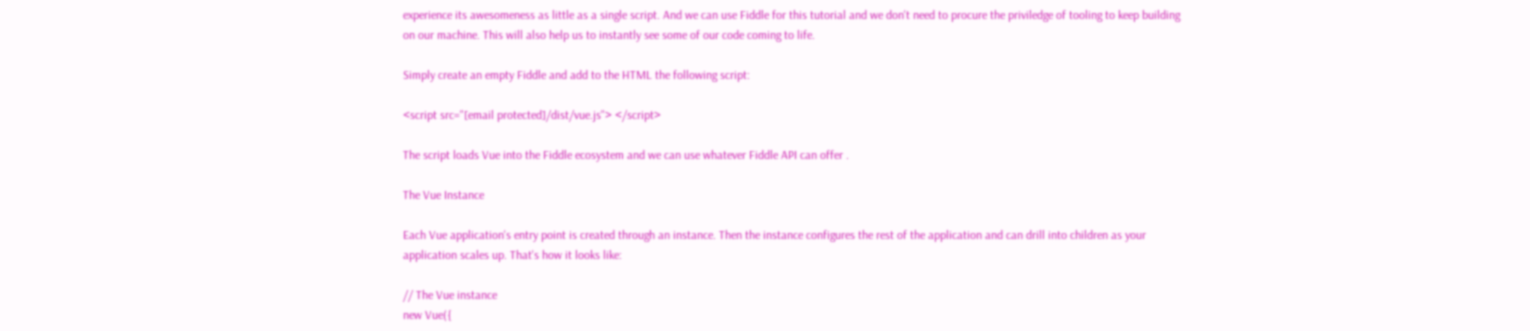experience its awesomeness as little as a single script. And we can use Fiddle for this tutorial and we don't need to procure the priviledge of tooling to keep building on our machine. This will also help us to instantly see some of our code coming to life.

Simply create an empty Fiddle and add to the HTML the following script:

<script src="[email protected]/dist/vue.js"> </script>

The script loads Vue into the Fiddle ecosystem and we can use whatever Fiddle API can offer .

The Vue Instance

Each Vue application's entry point is created through an instance. Then the instance configures the rest of the application and can drill into children as your application scales up. That's how it looks like:

// The Vue instance
new Vue({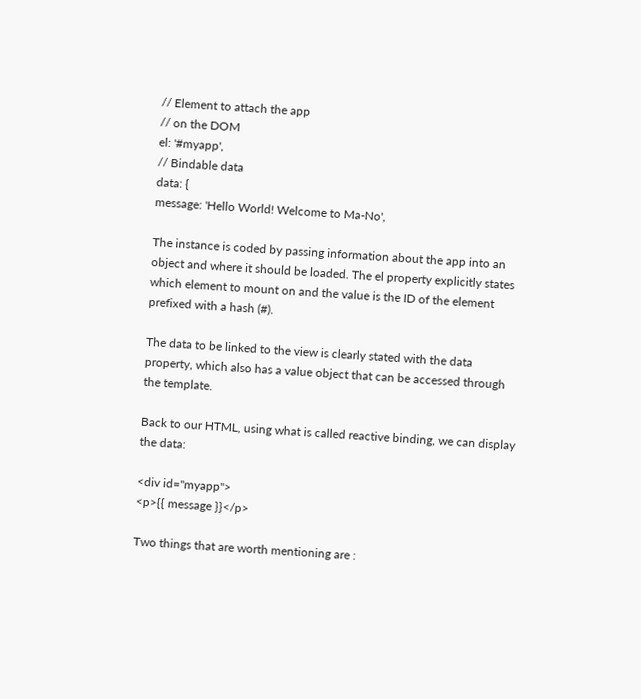// Element to attach the app
// on the DOM
el: '#myapp',
// Bindable data
data: {
message: 'Hello World! Welcome to Ma-No',

The instance is coded by passing information about the app into an object and where it should be loaded. The el property explicitly states which element to mount on and the value is the ID of the element prefixed with a hash (#).

The data to be linked to the view is clearly stated with the data property, which also has a value object that can be accessed through the template.

Back to our HTML, using what is called reactive binding, we can display the data:

<div id="myapp">
<p>{{ message }}</p>

Two things that are worth mentioning are :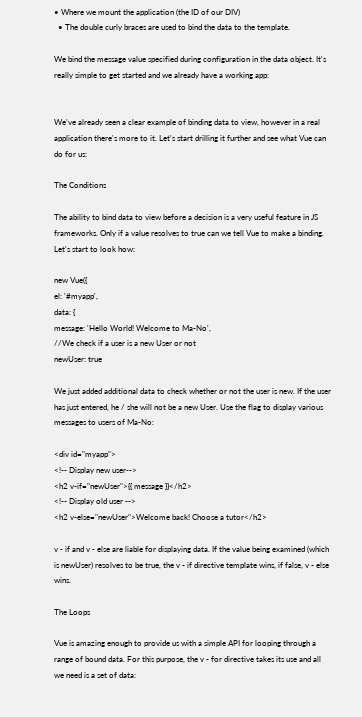• Where we mount the application (the ID of our DIV)
  • The double curly braces are used to bind the data to the template.

We bind the message value specified during configuration in the data object. It's really simple to get started and we already have a working app:


We've already seen a clear example of binding data to view, however in a real application there's more to it. Let's start drilling it further and see what Vue can do for us:

The Conditions

The ability to bind data to view before a decision is a very useful feature in JS frameworks. Only if a value resolves to true can we tell Vue to make a binding. Let's start to look how:

new Vue({
el: '#myapp',
data: {
message: 'Hello World! Welcome to Ma-No',
//We check if a user is a new User or not
newUser: true

We just added additional data to check whether or not the user is new. If the user has just entered, he / she will not be a new User. Use the flag to display various messages to users of Ma-No:

<div id="myapp">
<!-- Display new user-->
<h2 v-if="newUser">{{ message }}</h2>
<!-- Display old user -->
<h2 v-else="newUser">Welcome back! Choose a tutor</h2>

v - if and v - else are liable for displaying data. If the value being examined (which is newUser) resolves to be true, the v - if directive template wins, if false, v - else wins.

The Loops

Vue is amazing enough to provide us with a simple API for looping through a range of bound data. For this purpose, the v - for directive takes its use and all we need is a set of data: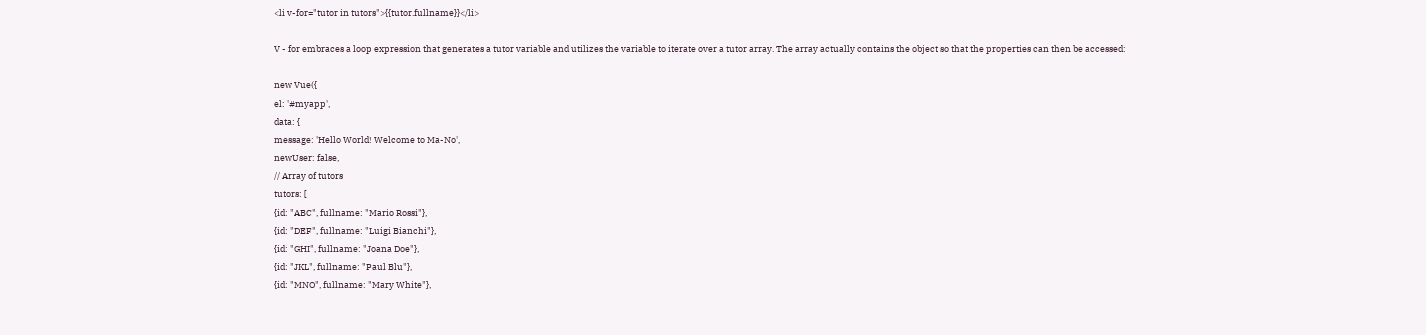<li v-for="tutor in tutors">{{tutor.fullname}}</li>

V - for embraces a loop expression that generates a tutor variable and utilizes the variable to iterate over a tutor array. The array actually contains the object so that the properties can then be accessed:

new Vue({
el: '#myapp',
data: {
message: 'Hello World! Welcome to Ma-No',
newUser: false,
// Array of tutors
tutors: [
{id: "ABC", fullname: "Mario Rossi"},
{id: "DEF", fullname: "Luigi Bianchi"},
{id: "GHI", fullname: "Joana Doe"},
{id: "JKL", fullname: "Paul Blu"},
{id: "MNO", fullname: "Mary White"},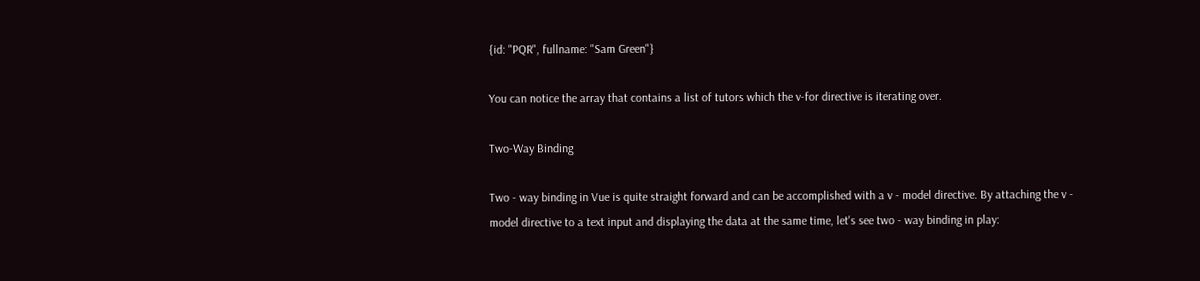{id: "PQR", fullname: "Sam Green"}

You can notice the array that contains a list of tutors which the v-for directive is iterating over.

Two-Way Binding

Two - way binding in Vue is quite straight forward and can be accomplished with a v - model directive. By attaching the v - model directive to a text input and displaying the data at the same time, let's see two - way binding in play: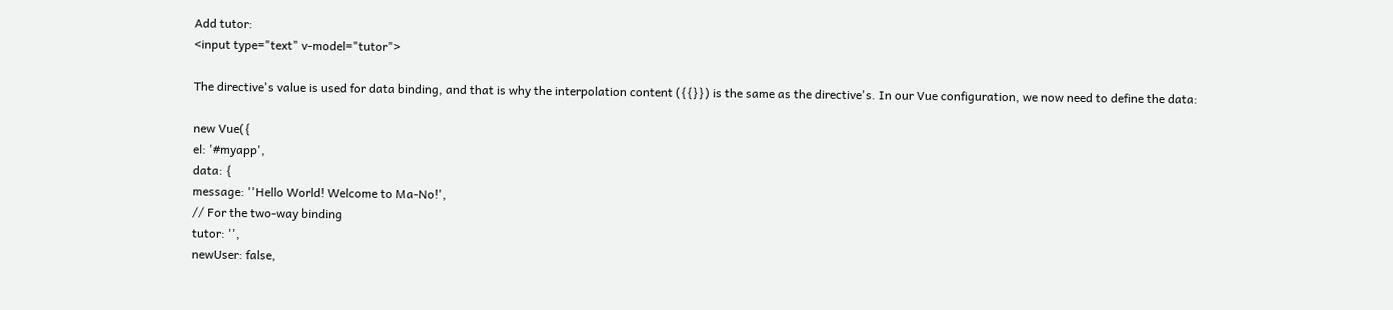Add tutor:
<input type="text" v-model="tutor">

The directive's value is used for data binding, and that is why the interpolation content ({{}}) is the same as the directive's. In our Vue configuration, we now need to define the data:

new Vue({
el: '#myapp',
data: {
message: ''Hello World! Welcome to Ma-No!',
// For the two-way binding
tutor: '',
newUser: false,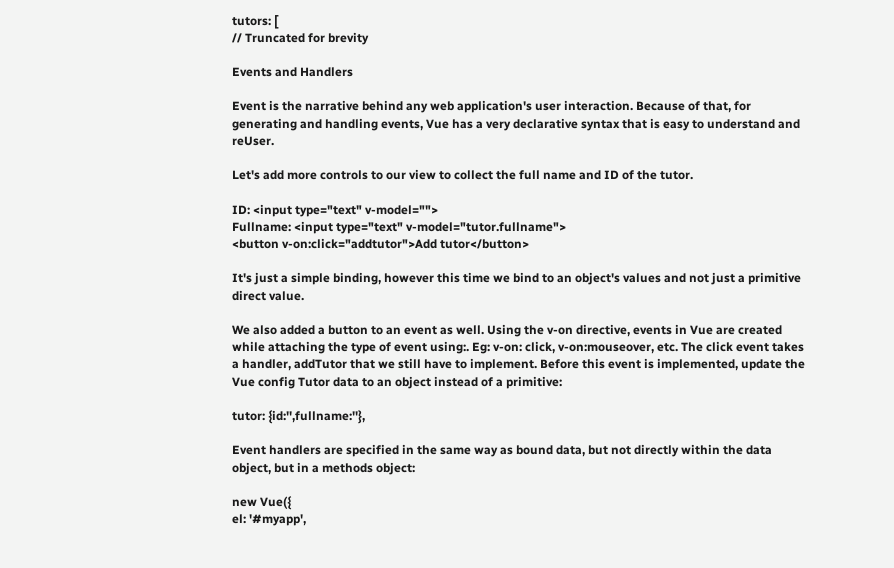tutors: [
// Truncated for brevity

Events and Handlers

Event is the narrative behind any web application's user interaction. Because of that, for generating and handling events, Vue has a very declarative syntax that is easy to understand and reUser.

Let's add more controls to our view to collect the full name and ID of the tutor.

ID: <input type="text" v-model="">
Fullname: <input type="text" v-model="tutor.fullname">
<button v-on:click="addtutor">Add tutor</button>

It's just a simple binding, however this time we bind to an object's values and not just a primitive direct value.

We also added a button to an event as well. Using the v-on directive, events in Vue are created while attaching the type of event using:. Eg: v-on: click, v-on:mouseover, etc. The click event takes a handler, addTutor that we still have to implement. Before this event is implemented, update the Vue config Tutor data to an object instead of a primitive:

tutor: {id:'',fullname:''},

Event handlers are specified in the same way as bound data, but not directly within the data object, but in a methods object:

new Vue({
el: '#myapp',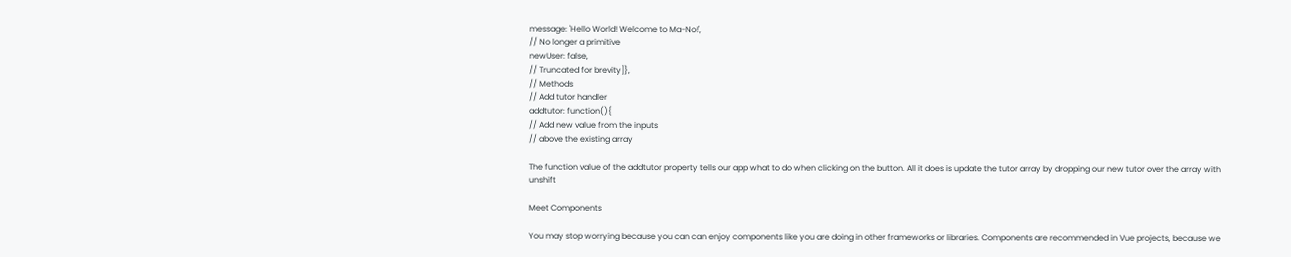message: 'Hello World! Welcome to Ma-No!',
// No longer a primitive
newUser: false,
// Truncated for brevity]},
// Methods
// Add tutor handler
addtutor: function(){
// Add new value from the inputs
// above the existing array

The function value of the addtutor property tells our app what to do when clicking on the button. All it does is update the tutor array by dropping our new tutor over the array with unshift

Meet Components

You may stop worrying because you can can enjoy components like you are doing in other frameworks or libraries. Components are recommended in Vue projects, because we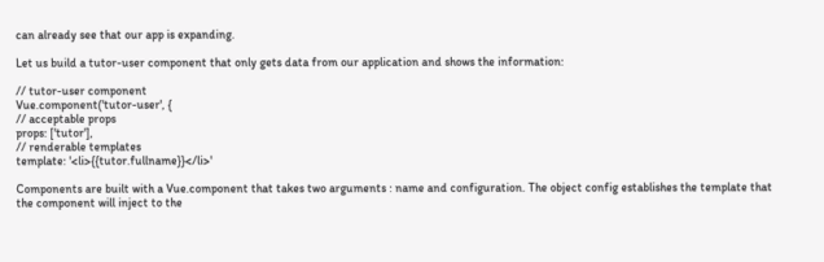can already see that our app is expanding.

Let us build a tutor-user component that only gets data from our application and shows the information:

// tutor-user component
Vue.component('tutor-user', {
// acceptable props
props: ['tutor'],
// renderable templates
template: '<li>{{tutor.fullname}}</li>'

Components are built with a Vue.component that takes two arguments : name and configuration. The object config establishes the template that the component will inject to the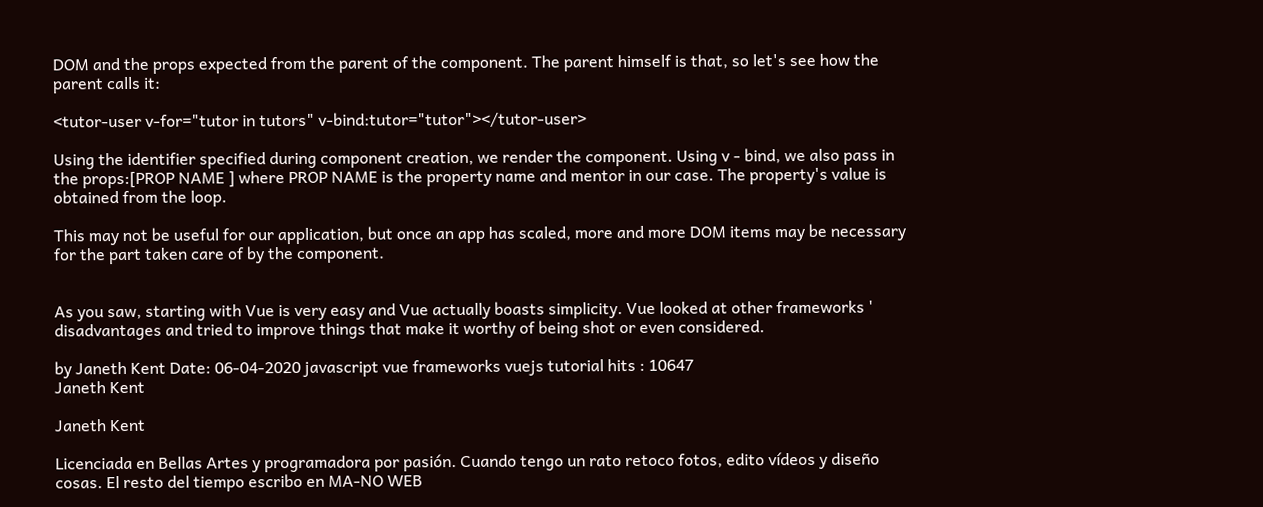DOM and the props expected from the parent of the component. The parent himself is that, so let's see how the parent calls it:

<tutor-user v-for="tutor in tutors" v-bind:tutor="tutor"></tutor-user>

Using the identifier specified during component creation, we render the component. Using v - bind, we also pass in the props:[PROP NAME ] where PROP NAME is the property name and mentor in our case. The property's value is obtained from the loop.

This may not be useful for our application, but once an app has scaled, more and more DOM items may be necessary for the part taken care of by the component.


As you saw, starting with Vue is very easy and Vue actually boasts simplicity. Vue looked at other frameworks ' disadvantages and tried to improve things that make it worthy of being shot or even considered.

by Janeth Kent Date: 06-04-2020 javascript vue frameworks vuejs tutorial hits : 10647
Janeth Kent

Janeth Kent

Licenciada en Bellas Artes y programadora por pasión. Cuando tengo un rato retoco fotos, edito vídeos y diseño cosas. El resto del tiempo escribo en MA-NO WEB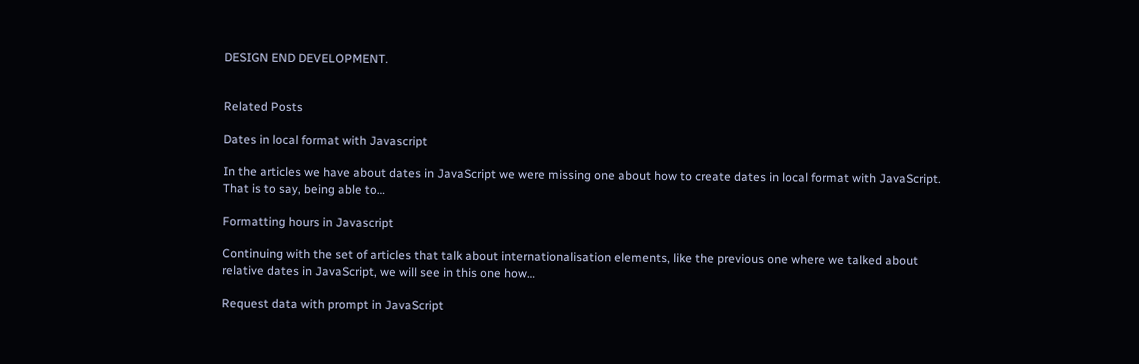DESIGN END DEVELOPMENT.


Related Posts

Dates in local format with Javascript

In the articles we have about dates in JavaScript we were missing one about how to create dates in local format with JavaScript. That is to say, being able to…

Formatting hours in Javascript

Continuing with the set of articles that talk about internationalisation elements, like the previous one where we talked about relative dates in JavaScript, we will see in this one how…

Request data with prompt in JavaScript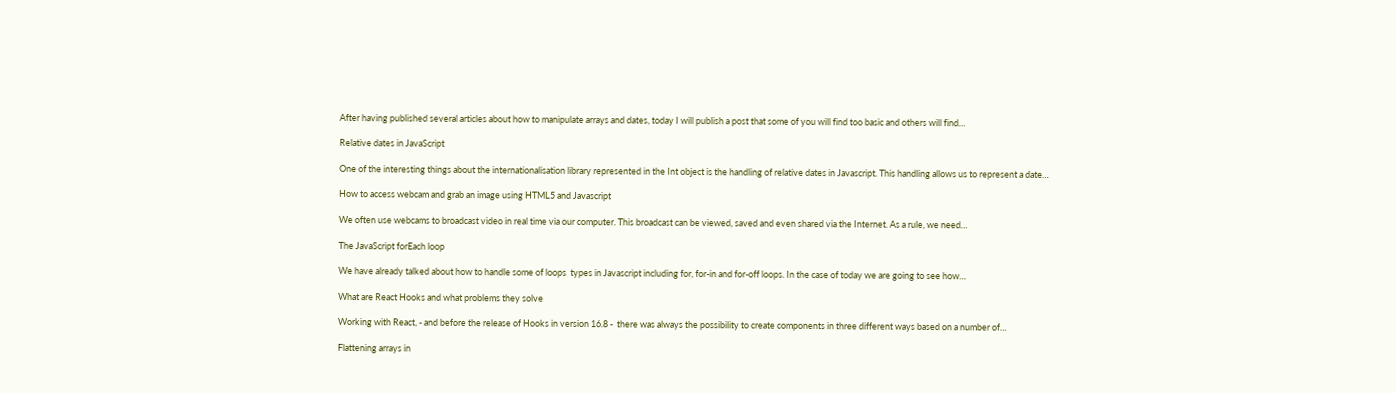After having published several articles about how to manipulate arrays and dates, today I will publish a post that some of you will find too basic and others will find…

Relative dates in JavaScript

One of the interesting things about the internationalisation library represented in the Int object is the handling of relative dates in Javascript. This handling allows us to represent a date…

How to access webcam and grab an image using HTML5 and Javascript

We often use webcams to broadcast video in real time via our computer. This broadcast can be viewed, saved and even shared via the Internet. As a rule, we need…

The JavaScript forEach loop

We have already talked about how to handle some of loops  types in Javascript including for, for-in and for-off loops. In the case of today we are going to see how…

What are React Hooks and what problems they solve

Working with React, - and before the release of Hooks in version 16.8 -  there was always the possibility to create components in three different ways based on a number of…

Flattening arrays in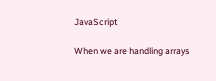JavaScript

When we are handling arrays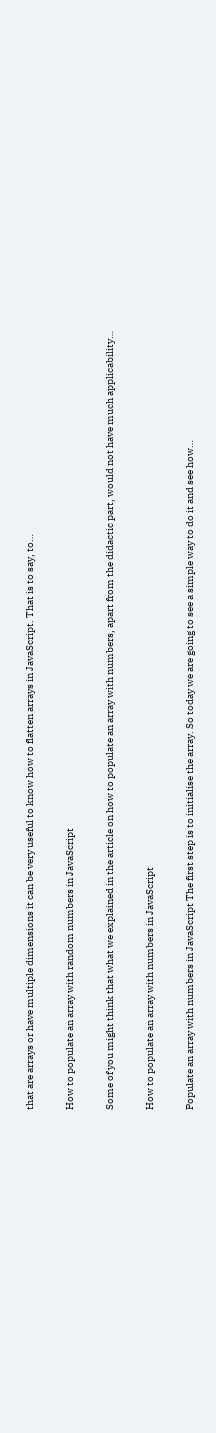that are arrays or have multiple dimensions it can be very useful to know how to flatten arrays in JavaScript. That is to say, to…

How to populate an array with random numbers in JavaScript

Some of you might think that what we explained in the article on how to populate an array with numbers, apart from the didactic part, would not have much applicability…

How to populate an array with numbers in JavaScript

Populate an array with numbers in JavaScript The first step is to initialise the array. So today we are going to see a simple way to do it and see how…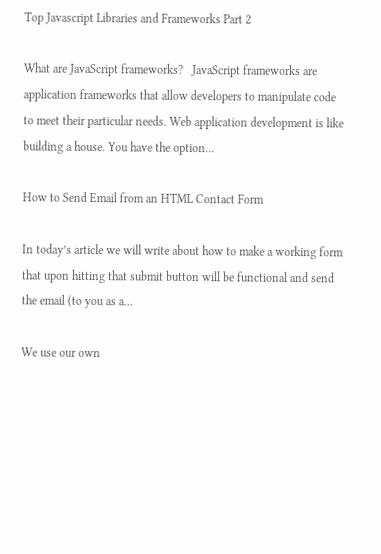Top Javascript Libraries and Frameworks Part 2

What are JavaScript frameworks?   JavaScript frameworks are application frameworks that allow developers to manipulate code to meet their particular needs. Web application development is like building a house. You have the option…

How to Send Email from an HTML Contact Form

In today’s article we will write about how to make a working form that upon hitting that submit button will be functional and send the email (to you as a…

We use our own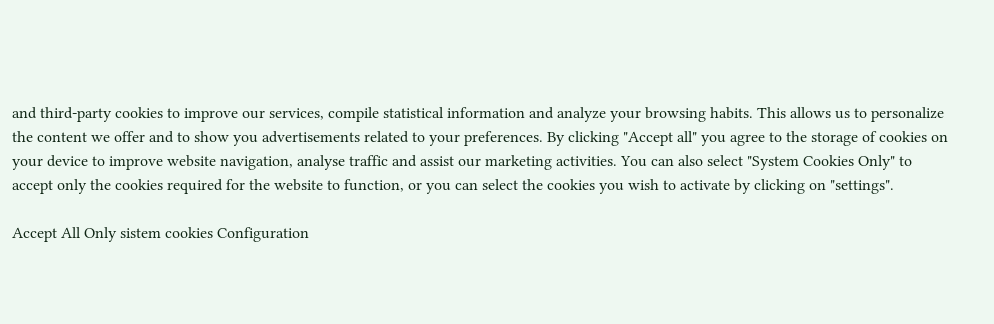and third-party cookies to improve our services, compile statistical information and analyze your browsing habits. This allows us to personalize the content we offer and to show you advertisements related to your preferences. By clicking "Accept all" you agree to the storage of cookies on your device to improve website navigation, analyse traffic and assist our marketing activities. You can also select "System Cookies Only" to accept only the cookies required for the website to function, or you can select the cookies you wish to activate by clicking on "settings".

Accept All Only sistem cookies Configuration